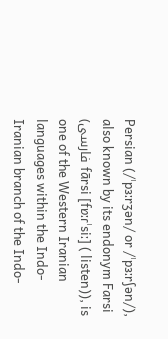Persian (/ˈpɜːrʒən/ or /ˈpɜːrʃən/), also known by its endonym Farsi (فارسی fārsi [fɒːɾˈsiː] ( listen)), is one of the Western Iranian languages within the Indo-Iranian branch of the Indo-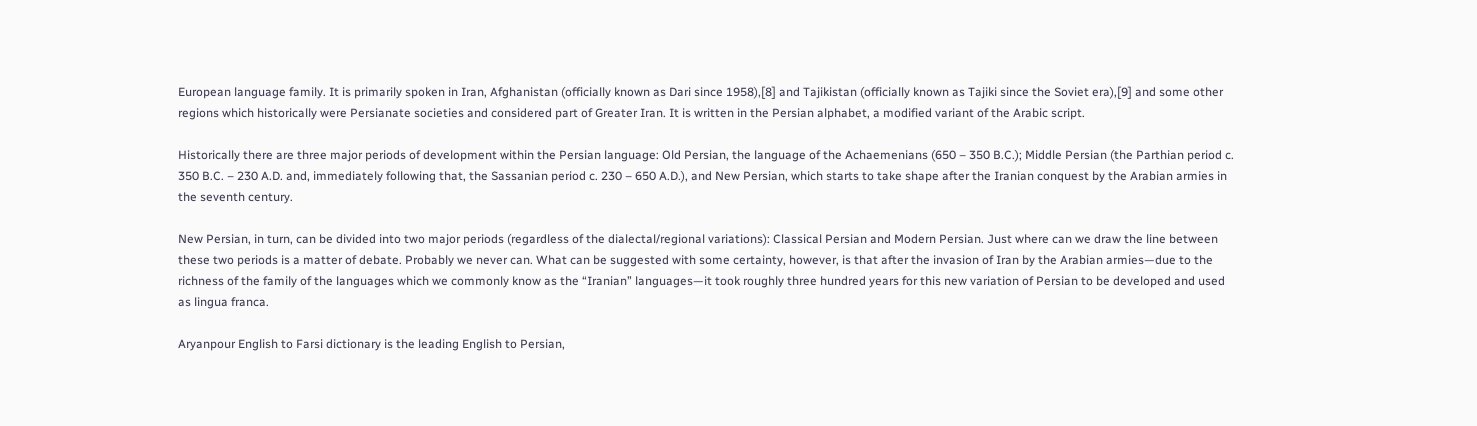European language family. It is primarily spoken in Iran, Afghanistan (officially known as Dari since 1958),[8] and Tajikistan (officially known as Tajiki since the Soviet era),[9] and some other regions which historically were Persianate societies and considered part of Greater Iran. It is written in the Persian alphabet, a modified variant of the Arabic script.

Historically there are three major periods of development within the Persian language: Old Persian, the language of the Achaemenians (650 – 350 B.C.); Middle Persian (the Parthian period c. 350 B.C. – 230 A.D. and, immediately following that, the Sassanian period c. 230 – 650 A.D.), and New Persian, which starts to take shape after the Iranian conquest by the Arabian armies in the seventh century.

New Persian, in turn, can be divided into two major periods (regardless of the dialectal/regional variations): Classical Persian and Modern Persian. Just where can we draw the line between these two periods is a matter of debate. Probably we never can. What can be suggested with some certainty, however, is that after the invasion of Iran by the Arabian armies—due to the richness of the family of the languages which we commonly know as the “Iranian” languages—it took roughly three hundred years for this new variation of Persian to be developed and used as lingua franca.

Aryanpour English to Farsi dictionary is the leading English to Persian,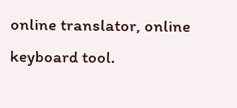online translator, online keyboard tool.